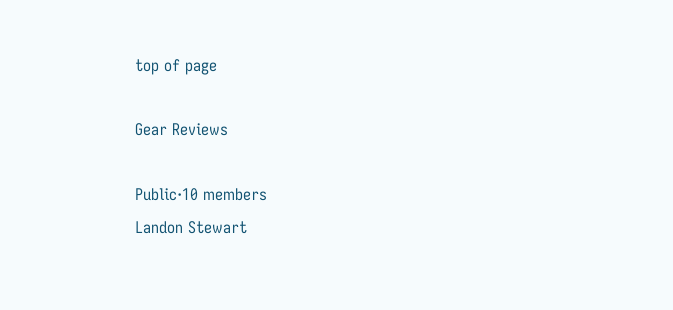top of page

Gear Reviews

Public·10 members
Landon Stewart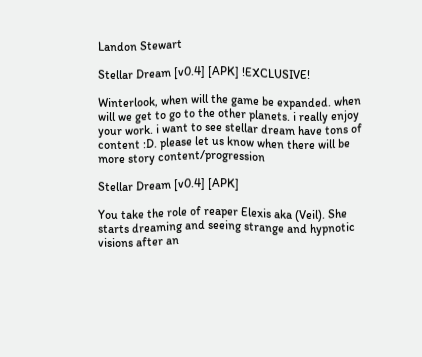Landon Stewart

Stellar Dream [v0.4] [APK] !EXCLUSIVE!

Winterlook, when will the game be expanded. when will we get to go to the other planets. i really enjoy your work. i want to see stellar dream have tons of content :D. please let us know when there will be more story content/progression

Stellar Dream [v0.4] [APK]

You take the role of reaper Elexis aka (Veil). She starts dreaming and seeing strange and hypnotic visions after an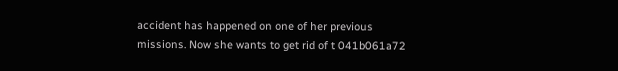accident has happened on one of her previous missions. Now she wants to get rid of t 041b061a72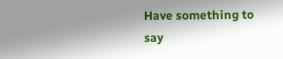Have something to say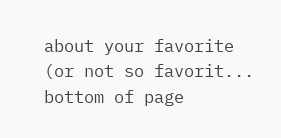about your favorite (or not so favorit...
bottom of page